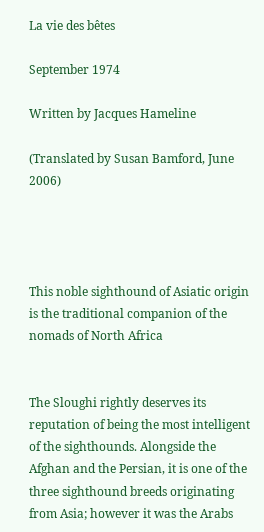La vie des bêtes

September 1974

Written by Jacques Hameline

(Translated by Susan Bamford, June 2006)




This noble sighthound of Asiatic origin is the traditional companion of the nomads of North Africa


The Sloughi rightly deserves its reputation of being the most intelligent of the sighthounds. Alongside the Afghan and the Persian, it is one of the three sighthound breeds originating from Asia; however it was the Arabs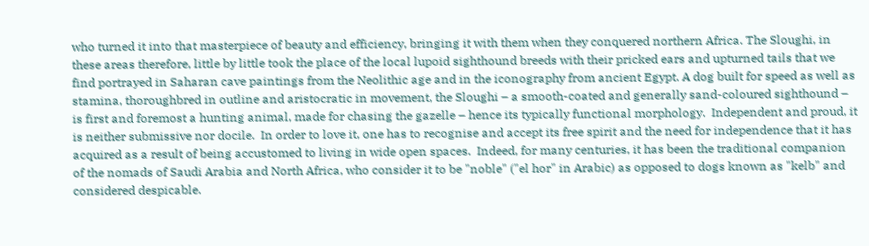who turned it into that masterpiece of beauty and efficiency, bringing it with them when they conquered northern Africa. The Sloughi, in these areas therefore, little by little took the place of the local lupoid sighthound breeds with their pricked ears and upturned tails that we find portrayed in Saharan cave paintings from the Neolithic age and in the iconography from ancient Egypt. A dog built for speed as well as stamina, thoroughbred in outline and aristocratic in movement, the Sloughi – a smooth-coated and generally sand-coloured sighthound – is first and foremost a hunting animal, made for chasing the gazelle – hence its typically functional morphology.  Independent and proud, it is neither submissive nor docile.  In order to love it, one has to recognise and accept its free spirit and the need for independence that it has acquired as a result of being accustomed to living in wide open spaces.  Indeed, for many centuries, it has been the traditional companion of the nomads of Saudi Arabia and North Africa, who consider it to be "noble" ("el hor" in Arabic) as opposed to dogs known as "kelb" and considered despicable.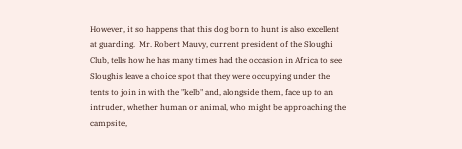However, it so happens that this dog born to hunt is also excellent at guarding.  Mr. Robert Mauvy, current president of the Sloughi Club, tells how he has many times had the occasion in Africa to see Sloughis leave a choice spot that they were occupying under the tents to join in with the "kelb" and, alongside them, face up to an intruder, whether human or animal, who might be approaching the campsite,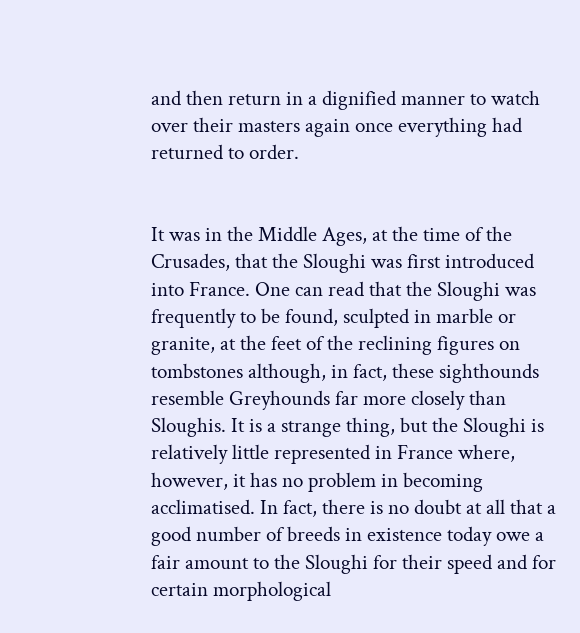and then return in a dignified manner to watch over their masters again once everything had returned to order.


It was in the Middle Ages, at the time of the Crusades, that the Sloughi was first introduced into France. One can read that the Sloughi was frequently to be found, sculpted in marble or granite, at the feet of the reclining figures on tombstones although, in fact, these sighthounds resemble Greyhounds far more closely than Sloughis. It is a strange thing, but the Sloughi is relatively little represented in France where, however, it has no problem in becoming acclimatised. In fact, there is no doubt at all that a good number of breeds in existence today owe a fair amount to the Sloughi for their speed and for certain morphological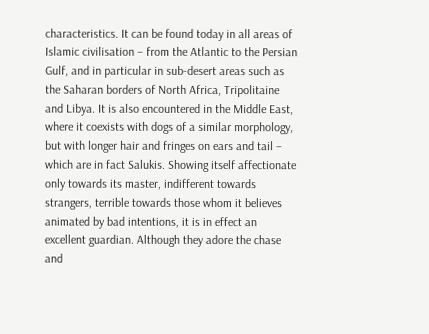characteristics. It can be found today in all areas of Islamic civilisation – from the Atlantic to the Persian Gulf, and in particular in sub-desert areas such as the Saharan borders of North Africa, Tripolitaine and Libya. It is also encountered in the Middle East, where it coexists with dogs of a similar morphology, but with longer hair and fringes on ears and tail – which are in fact Salukis. Showing itself affectionate only towards its master, indifferent towards strangers, terrible towards those whom it believes animated by bad intentions, it is in effect an excellent guardian. Although they adore the chase and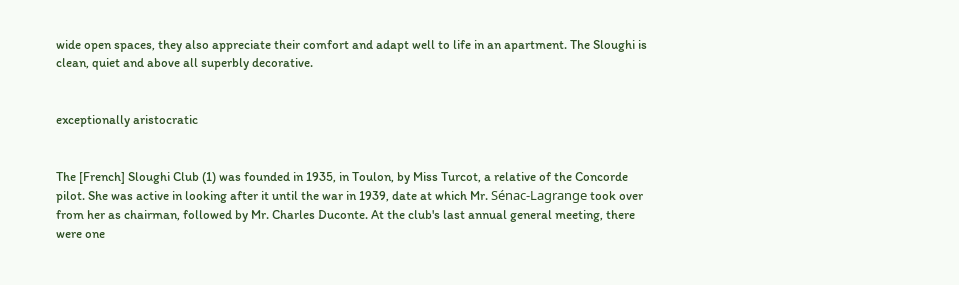wide open spaces, they also appreciate their comfort and adapt well to life in an apartment. The Sloughi is clean, quiet and above all superbly decorative.


exceptionally aristocratic


The [French] Sloughi Club (1) was founded in 1935, in Toulon, by Miss Turcot, a relative of the Concorde pilot. She was active in looking after it until the war in 1939, date at which Mr. Sénac-Lagrange took over from her as chairman, followed by Mr. Charles Duconte. At the club's last annual general meeting, there were one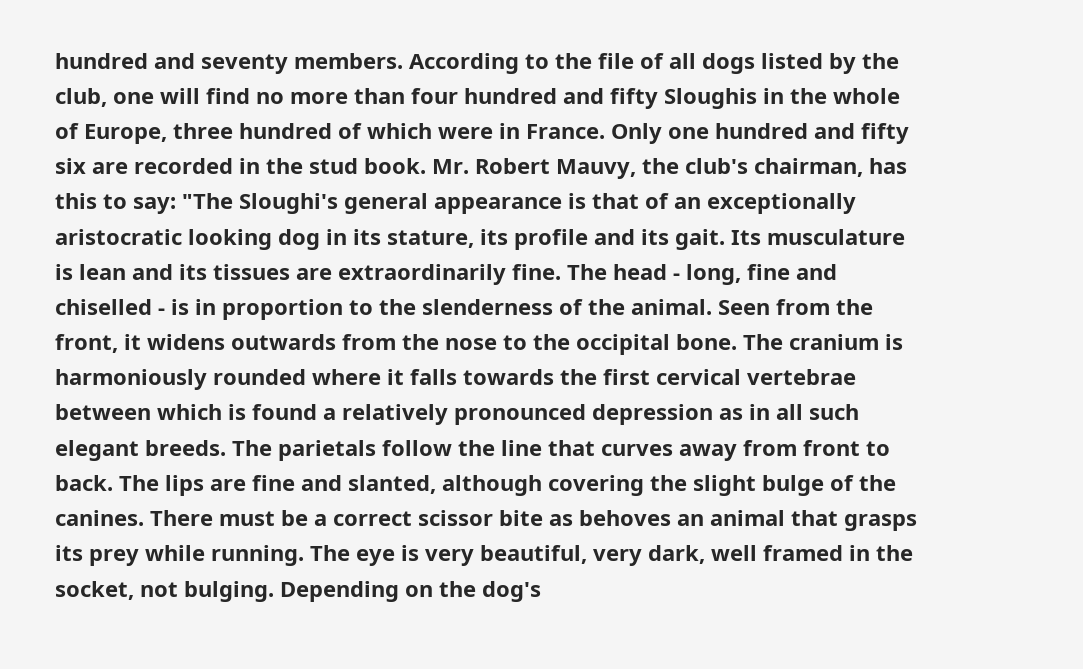hundred and seventy members. According to the file of all dogs listed by the club, one will find no more than four hundred and fifty Sloughis in the whole of Europe, three hundred of which were in France. Only one hundred and fifty six are recorded in the stud book. Mr. Robert Mauvy, the club's chairman, has this to say: "The Sloughi's general appearance is that of an exceptionally aristocratic looking dog in its stature, its profile and its gait. Its musculature is lean and its tissues are extraordinarily fine. The head - long, fine and chiselled - is in proportion to the slenderness of the animal. Seen from the front, it widens outwards from the nose to the occipital bone. The cranium is harmoniously rounded where it falls towards the first cervical vertebrae between which is found a relatively pronounced depression as in all such elegant breeds. The parietals follow the line that curves away from front to back. The lips are fine and slanted, although covering the slight bulge of the canines. There must be a correct scissor bite as behoves an animal that grasps its prey while running. The eye is very beautiful, very dark, well framed in the socket, not bulging. Depending on the dog's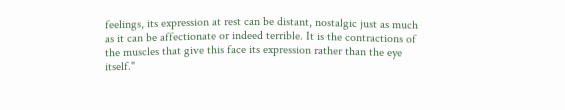feelings, its expression at rest can be distant, nostalgic just as much as it can be affectionate or indeed terrible. It is the contractions of the muscles that give this face its expression rather than the eye itself."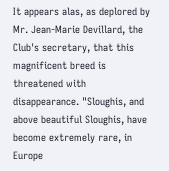It appears alas, as deplored by Mr. Jean-Marie Devillard, the Club's secretary, that this magnificent breed is threatened with disappearance. "Sloughis, and above beautiful Sloughis, have become extremely rare, in Europe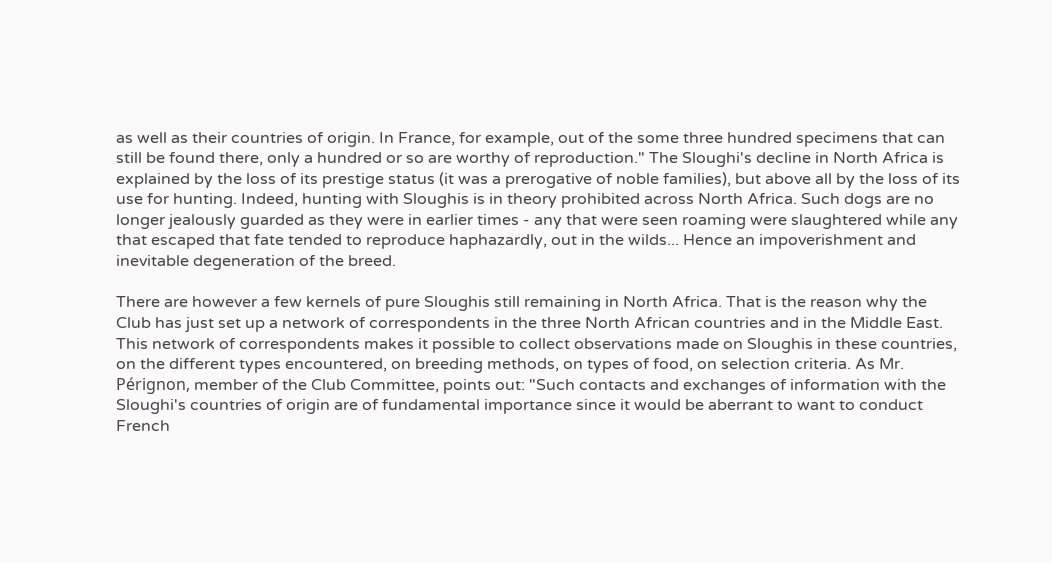as well as their countries of origin. In France, for example, out of the some three hundred specimens that can still be found there, only a hundred or so are worthy of reproduction." The Sloughi's decline in North Africa is explained by the loss of its prestige status (it was a prerogative of noble families), but above all by the loss of its use for hunting. Indeed, hunting with Sloughis is in theory prohibited across North Africa. Such dogs are no longer jealously guarded as they were in earlier times - any that were seen roaming were slaughtered while any that escaped that fate tended to reproduce haphazardly, out in the wilds... Hence an impoverishment and inevitable degeneration of the breed.

There are however a few kernels of pure Sloughis still remaining in North Africa. That is the reason why the Club has just set up a network of correspondents in the three North African countries and in the Middle East. This network of correspondents makes it possible to collect observations made on Sloughis in these countries, on the different types encountered, on breeding methods, on types of food, on selection criteria. As Mr. Pérignon, member of the Club Committee, points out: "Such contacts and exchanges of information with the Sloughi's countries of origin are of fundamental importance since it would be aberrant to want to conduct French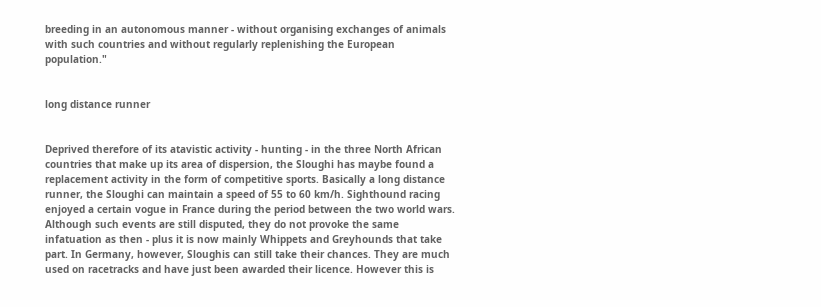breeding in an autonomous manner - without organising exchanges of animals with such countries and without regularly replenishing the European population."


long distance runner


Deprived therefore of its atavistic activity - hunting - in the three North African countries that make up its area of dispersion, the Sloughi has maybe found a replacement activity in the form of competitive sports. Basically a long distance runner, the Sloughi can maintain a speed of 55 to 60 km/h. Sighthound racing enjoyed a certain vogue in France during the period between the two world wars. Although such events are still disputed, they do not provoke the same infatuation as then - plus it is now mainly Whippets and Greyhounds that take part. In Germany, however, Sloughis can still take their chances. They are much used on racetracks and have just been awarded their licence. However this is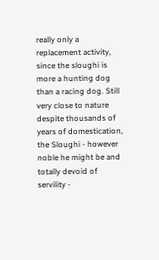really only a replacement activity, since the sloughi is more a hunting dog than a racing dog. Still very close to nature despite thousands of years of domestication, the Sloughi - however noble he might be and totally devoid of servility -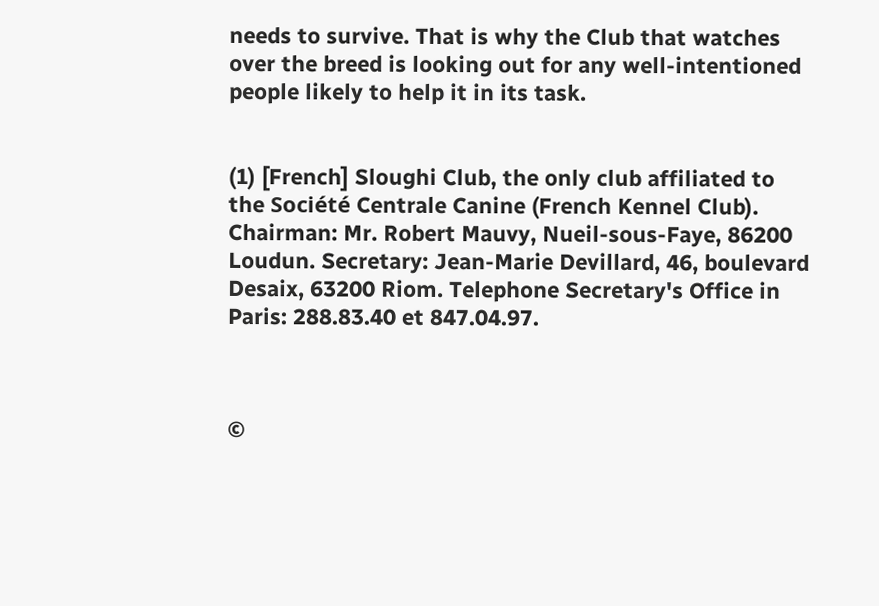needs to survive. That is why the Club that watches over the breed is looking out for any well-intentioned people likely to help it in its task.


(1) [French] Sloughi Club, the only club affiliated to the Société Centrale Canine (French Kennel Club). Chairman: Mr. Robert Mauvy, Nueil-sous-Faye, 86200 Loudun. Secretary: Jean-Marie Devillard, 46, boulevard Desaix, 63200 Riom. Telephone Secretary's Office in Paris: 288.83.40 et 847.04.97.



©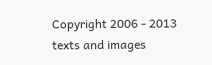Copyright 2006 - 2013
texts and images